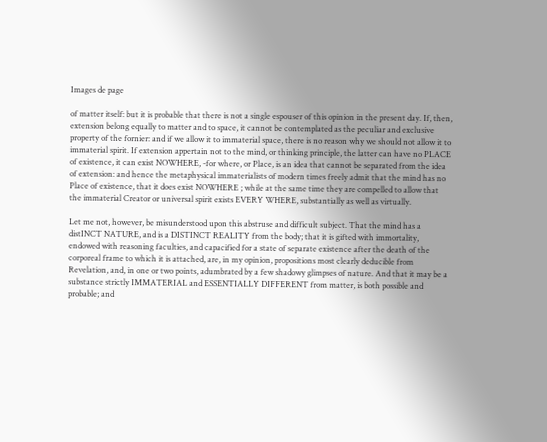Images de page

of matter itself: but it is probable that there is not a single espouser of this opinion in the present day. If, then, extension belong equally to matter and to space, it cannot be contemplated as the peculiar and exclusive property of the fornier: and if we allow it to immaterial space, there is no reason why we should not allow it to immaterial spirit. If extension appertain not to the mind, or thinking principle, the latter can have no PLACE of existence, it can exist NOWHERE, -for where, or Place, is an idea that cannot be separated from the idea of extension: and hence the metaphysical immaterialists of modern times freely admit that the mind has no Place of existence, that it does exist NOWHERE ; while at the same time they are compelled to allow that the immaterial Creator or universal spirit exists EVERY WHERE, substantially as well as virtually.

Let me not, however, be misunderstood upon this abstruse and difficult subject. That the mind has a distINCT NATURE, and is a DISTINCT REALITY from the body; that it is gifted with immortality, endowed with reasoning faculties, and capacified for a state of separate existence after the death of the corporeal frame to which it is attached, are, in my opinion, propositions most clearly deducible from Revelation, and, in one or two points, adumbrated by a few shadowy glimpses of nature. And that it may be a substance strictly IMMATERIAL and ESSENTIALLY DIFFERENT from matter, is both possible and probable; and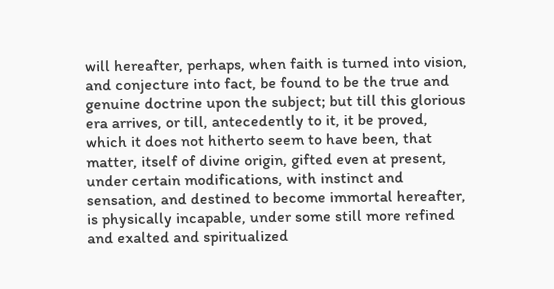will hereafter, perhaps, when faith is turned into vision, and conjecture into fact, be found to be the true and genuine doctrine upon the subject; but till this glorious era arrives, or till, antecedently to it, it be proved, which it does not hitherto seem to have been, that matter, itself of divine origin, gifted even at present, under certain modifications, with instinct and sensation, and destined to become immortal hereafter, is physically incapable, under some still more refined and exalted and spiritualized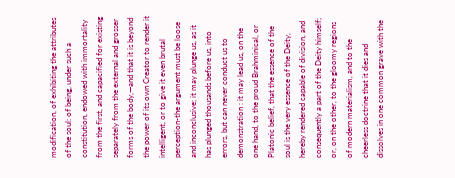modification, of exhibiting the attributes of the soul: of being, under such a constitution, endowed with immortality from the first, and capacified for existing separately from the external and grosser forms of the body,—and that it is beyond the power of its own Creator to render it intelligent, or to give it even brutal perception-the argument must be loose and inconclusive; it may plunge us, as it has plunged thousands before us, into errors, but can never conduct us to demonstration : it may lead us, on the one hand, to the proud Brahminical, or Platonic belief, that the essence of the soul is the very essence of the Deity, hereby rendered capable of division, and consequently a part of the Deity himself; or, on the other, to the gloomy regions of modern materialism, and to the cheerless doctrine that it dies and dissolves in one common grave with the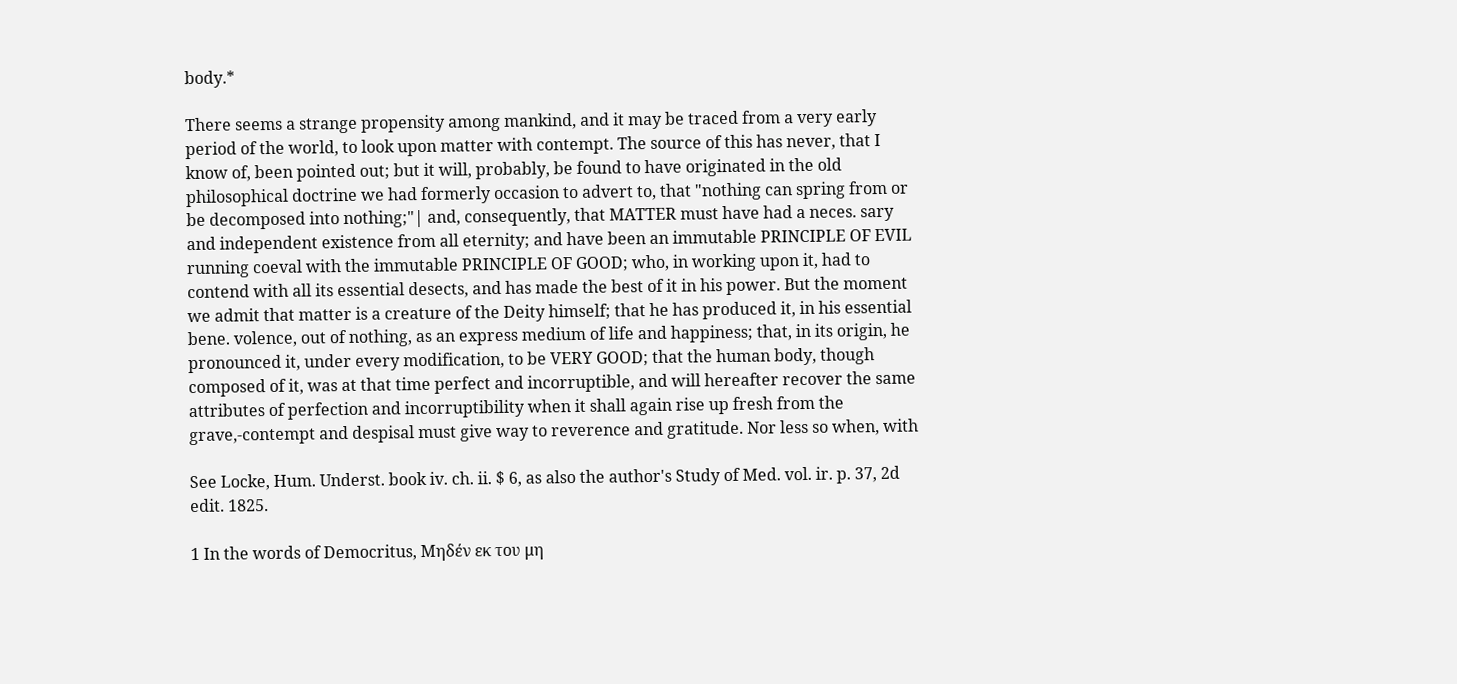body.*

There seems a strange propensity among mankind, and it may be traced from a very early period of the world, to look upon matter with contempt. The source of this has never, that I know of, been pointed out; but it will, probably, be found to have originated in the old philosophical doctrine we had formerly occasion to advert to, that "nothing can spring from or be decomposed into nothing;"| and, consequently, that MATTER must have had a neces. sary and independent existence from all eternity; and have been an immutable PRINCIPLE OF EVIL running coeval with the immutable PRINCIPLE OF GOOD; who, in working upon it, had to contend with all its essential desects, and has made the best of it in his power. But the moment we admit that matter is a creature of the Deity himself; that he has produced it, in his essential bene. volence, out of nothing, as an express medium of life and happiness; that, in its origin, he pronounced it, under every modification, to be VERY GOOD; that the human body, though composed of it, was at that time perfect and incorruptible, and will hereafter recover the same attributes of perfection and incorruptibility when it shall again rise up fresh from the grave,-contempt and despisal must give way to reverence and gratitude. Nor less so when, with

See Locke, Hum. Underst. book iv. ch. ii. $ 6, as also the author's Study of Med. vol. ir. p. 37, 2d edit. 1825.

1 In the words of Democritus, Μηδέν εκ του μη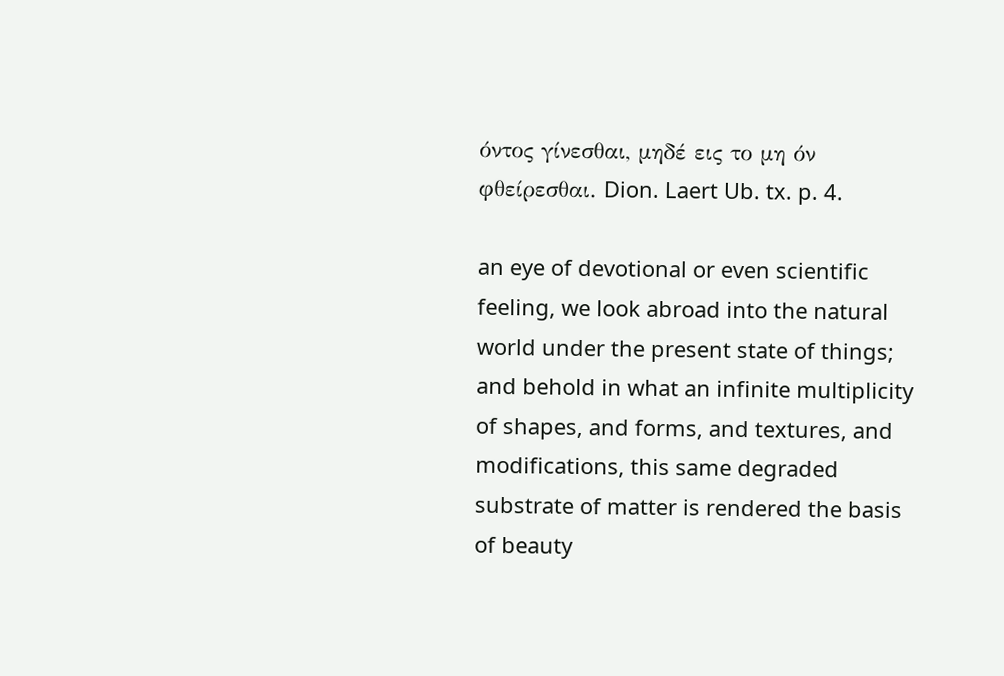όντος γίνεσθαι, μηδέ εις το μη όν φθείρεσθαι. Dion. Laert Ub. tx. p. 4.

an eye of devotional or even scientific feeling, we look abroad into the natural world under the present state of things; and behold in what an infinite multiplicity of shapes, and forms, and textures, and modifications, this same degraded substrate of matter is rendered the basis of beauty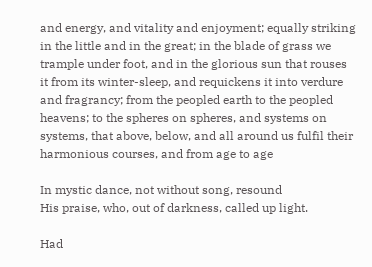and energy, and vitality and enjoyment; equally striking in the little and in the great; in the blade of grass we trample under foot, and in the glorious sun that rouses it from its winter-sleep, and requickens it into verdure and fragrancy; from the peopled earth to the peopled heavens; to the spheres on spheres, and systems on systems, that above, below, and all around us fulfil their harmonious courses, and from age to age

In mystic dance, not without song, resound
His praise, who, out of darkness, called up light.

Had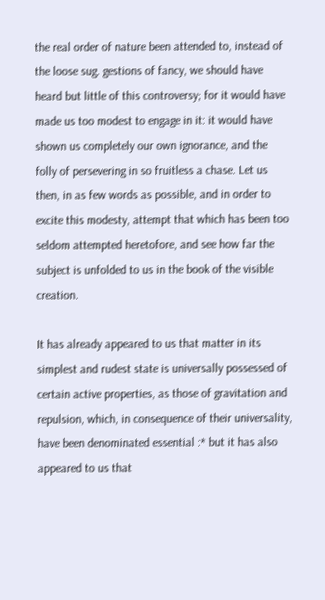the real order of nature been attended to, instead of the loose sug. gestions of fancy, we should have heard but little of this controversy; for it would have made us too modest to engage in it: it would have shown us completely our own ignorance, and the folly of persevering in so fruitless a chase. Let us then, in as few words as possible, and in order to excite this modesty, attempt that which has been too seldom attempted heretofore, and see how far the subject is unfolded to us in the book of the visible creation.

It has already appeared to us that matter in its simplest and rudest state is universally possessed of certain active properties, as those of gravitation and repulsion, which, in consequence of their universality, have been denominated essential :* but it has also appeared to us that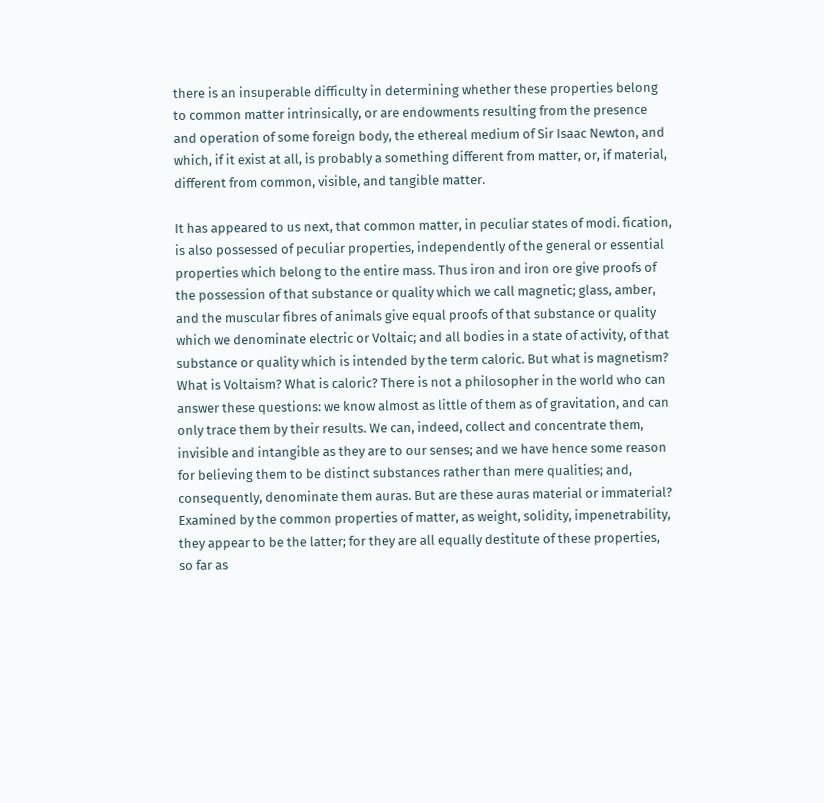there is an insuperable difficulty in determining whether these properties belong to common matter intrinsically, or are endowments resulting from the presence and operation of some foreign body, the ethereal medium of Sir Isaac Newton, and which, if it exist at all, is probably a something different from matter, or, if material, different from common, visible, and tangible matter.

It has appeared to us next, that common matter, in peculiar states of modi. fication, is also possessed of peculiar properties, independently of the general or essential properties which belong to the entire mass. Thus iron and iron ore give proofs of the possession of that substance or quality which we call magnetic; glass, amber, and the muscular fibres of animals give equal proofs of that substance or quality which we denominate electric or Voltaic; and all bodies in a state of activity, of that substance or quality which is intended by the term caloric. But what is magnetism? What is Voltaism? What is caloric? There is not a philosopher in the world who can answer these questions: we know almost as little of them as of gravitation, and can only trace them by their results. We can, indeed, collect and concentrate them, invisible and intangible as they are to our senses; and we have hence some reason for believing them to be distinct substances rather than mere qualities; and, consequently, denominate them auras. But are these auras material or immaterial? Examined by the common properties of matter, as weight, solidity, impenetrability, they appear to be the latter; for they are all equally destitute of these properties, so far as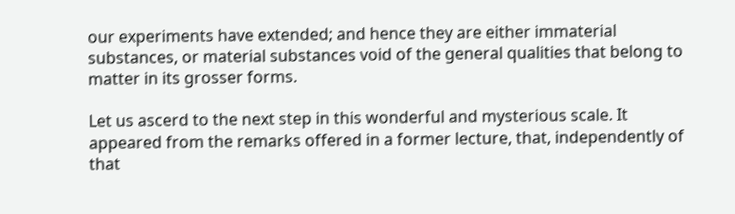our experiments have extended; and hence they are either immaterial substances, or material substances void of the general qualities that belong to matter in its grosser forms.

Let us ascerd to the next step in this wonderful and mysterious scale. It appeared from the remarks offered in a former lecture, that, independently of that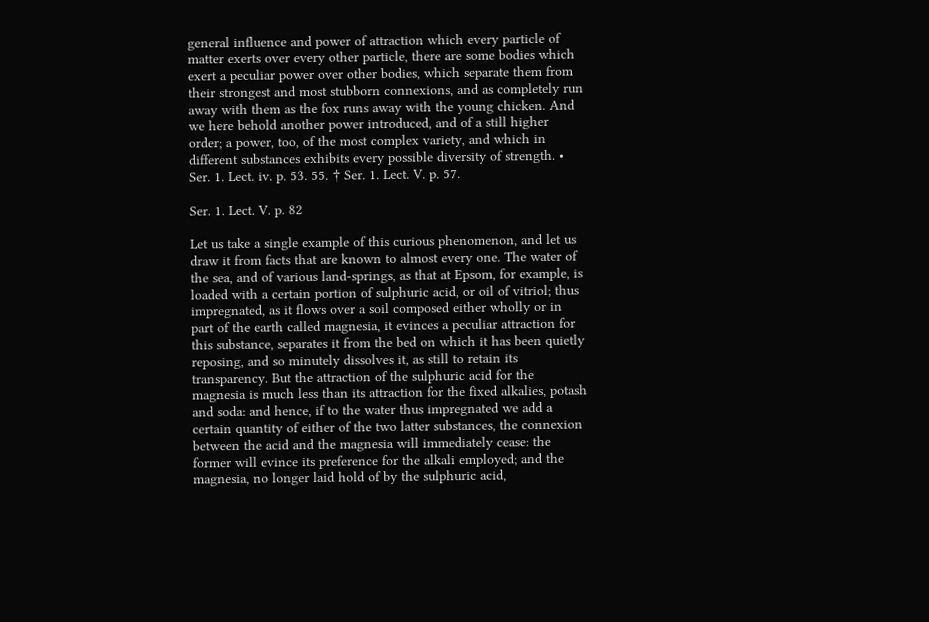general influence and power of attraction which every particle of matter exerts over every other particle, there are some bodies which exert a peculiar power over other bodies, which separate them from their strongest and most stubborn connexions, and as completely run away with them as the fox runs away with the young chicken. And we here behold another power introduced, and of a still higher order; a power, too, of the most complex variety, and which in different substances exhibits every possible diversity of strength. • Ser. 1. Lect. iv. p. 53. 55. † Ser. 1. Lect. V. p. 57.

Ser. 1. Lect. V. p. 82

Let us take a single example of this curious phenomenon, and let us draw it from facts that are known to almost every one. The water of the sea, and of various land-springs, as that at Epsom, for example, is loaded with a certain portion of sulphuric acid, or oil of vitriol; thus impregnated, as it flows over a soil composed either wholly or in part of the earth called magnesia, it evinces a peculiar attraction for this substance, separates it from the bed on which it has been quietly reposing, and so minutely dissolves it, as still to retain its transparency. But the attraction of the sulphuric acid for the magnesia is much less than its attraction for the fixed alkalies, potash and soda: and hence, if to the water thus impregnated we add a certain quantity of either of the two latter substances, the connexion between the acid and the magnesia will immediately cease: the former will evince its preference for the alkali employed; and the magnesia, no longer laid hold of by the sulphuric acid,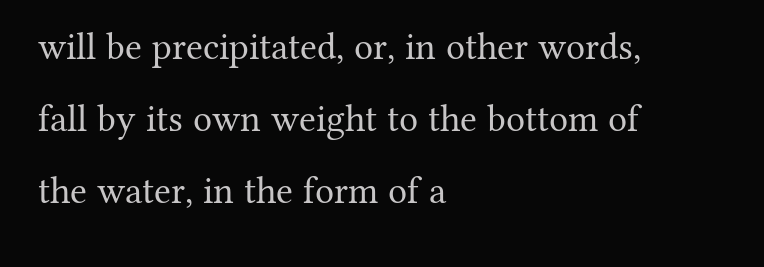will be precipitated, or, in other words, fall by its own weight to the bottom of the water, in the form of a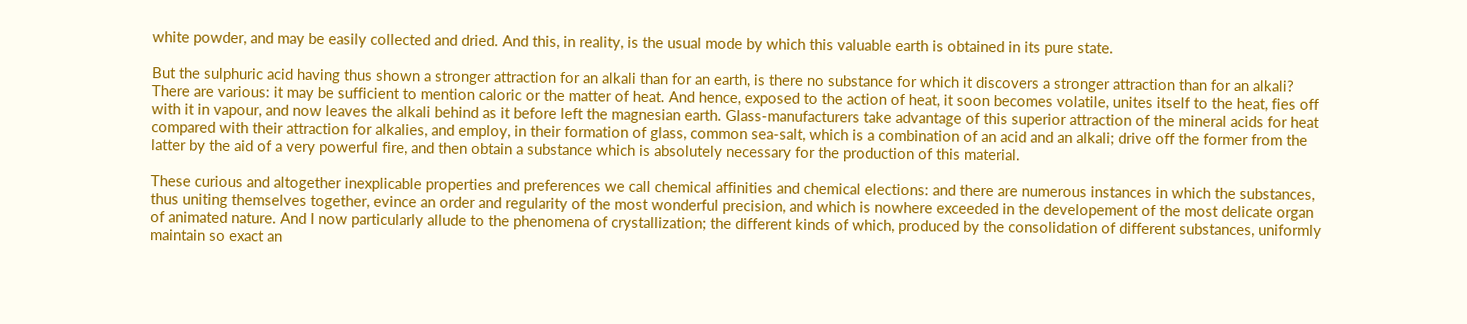white powder, and may be easily collected and dried. And this, in reality, is the usual mode by which this valuable earth is obtained in its pure state.

But the sulphuric acid having thus shown a stronger attraction for an alkali than for an earth, is there no substance for which it discovers a stronger attraction than for an alkali? There are various: it may be sufficient to mention caloric or the matter of heat. And hence, exposed to the action of heat, it soon becomes volatile, unites itself to the heat, fies off with it in vapour, and now leaves the alkali behind as it before left the magnesian earth. Glass-manufacturers take advantage of this superior attraction of the mineral acids for heat compared with their attraction for alkalies, and employ, in their formation of glass, common sea-salt, which is a combination of an acid and an alkali; drive off the former from the latter by the aid of a very powerful fire, and then obtain a substance which is absolutely necessary for the production of this material.

These curious and altogether inexplicable properties and preferences we call chemical affinities and chemical elections: and there are numerous instances in which the substances, thus uniting themselves together, evince an order and regularity of the most wonderful precision, and which is nowhere exceeded in the developement of the most delicate organ of animated nature. And I now particularly allude to the phenomena of crystallization; the different kinds of which, produced by the consolidation of different substances, uniformly maintain so exact an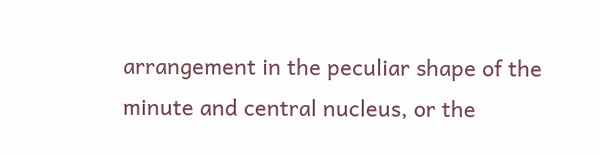arrangement in the peculiar shape of the minute and central nucleus, or the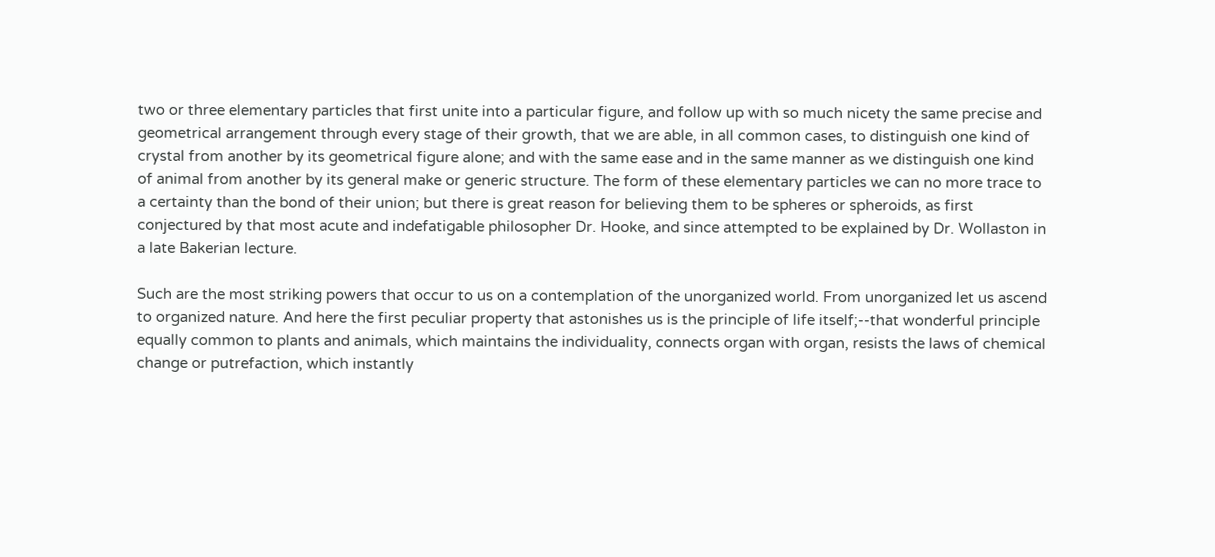two or three elementary particles that first unite into a particular figure, and follow up with so much nicety the same precise and geometrical arrangement through every stage of their growth, that we are able, in all common cases, to distinguish one kind of crystal from another by its geometrical figure alone; and with the same ease and in the same manner as we distinguish one kind of animal from another by its general make or generic structure. The form of these elementary particles we can no more trace to a certainty than the bond of their union; but there is great reason for believing them to be spheres or spheroids, as first conjectured by that most acute and indefatigable philosopher Dr. Hooke, and since attempted to be explained by Dr. Wollaston in a late Bakerian lecture.

Such are the most striking powers that occur to us on a contemplation of the unorganized world. From unorganized let us ascend to organized nature. And here the first peculiar property that astonishes us is the principle of life itself;--that wonderful principle equally common to plants and animals, which maintains the individuality, connects organ with organ, resists the laws of chemical change or putrefaction, which instantly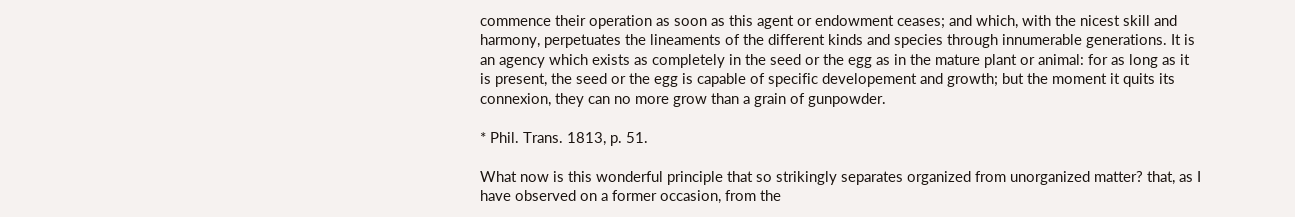commence their operation as soon as this agent or endowment ceases; and which, with the nicest skill and harmony, perpetuates the lineaments of the different kinds and species through innumerable generations. It is an agency which exists as completely in the seed or the egg as in the mature plant or animal: for as long as it is present, the seed or the egg is capable of specific developement and growth; but the moment it quits its connexion, they can no more grow than a grain of gunpowder.

* Phil. Trans. 1813, p. 51.

What now is this wonderful principle that so strikingly separates organized from unorganized matter? that, as I have observed on a former occasion, from the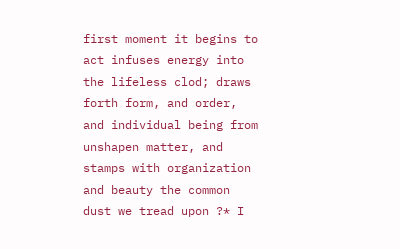first moment it begins to act infuses energy into the lifeless clod; draws forth form, and order, and individual being from unshapen matter, and stamps with organization and beauty the common dust we tread upon ?* I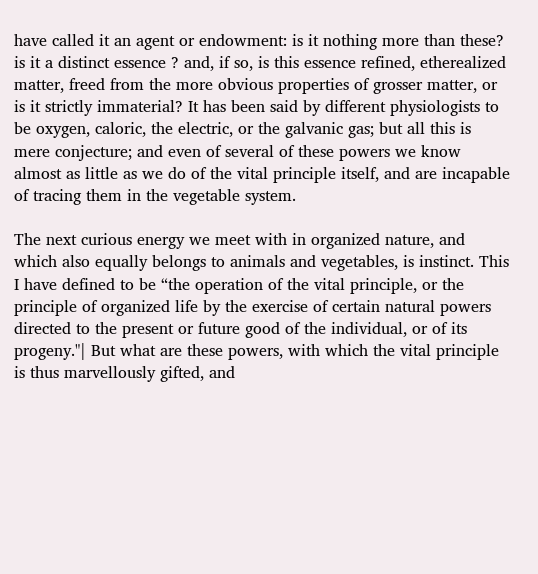have called it an agent or endowment: is it nothing more than these? is it a distinct essence ? and, if so, is this essence refined, etherealized matter, freed from the more obvious properties of grosser matter, or is it strictly immaterial? It has been said by different physiologists to be oxygen, caloric, the electric, or the galvanic gas; but all this is mere conjecture; and even of several of these powers we know almost as little as we do of the vital principle itself, and are incapable of tracing them in the vegetable system.

The next curious energy we meet with in organized nature, and which also equally belongs to animals and vegetables, is instinct. This I have defined to be “the operation of the vital principle, or the principle of organized life by the exercise of certain natural powers directed to the present or future good of the individual, or of its progeny."| But what are these powers, with which the vital principle is thus marvellously gifted, and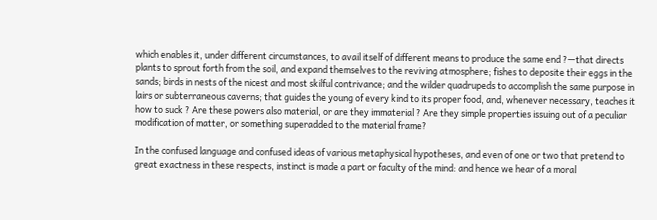which enables it, under different circumstances, to avail itself of different means to produce the same end ?—that directs plants to sprout forth from the soil, and expand themselves to the reviving atmosphere; fishes to deposite their eggs in the sands; birds in nests of the nicest and most skilful contrivance; and the wilder quadrupeds to accomplish the same purpose in lairs or subterraneous caverns; that guides the young of every kind to its proper food, and, whenever necessary, teaches it how to suck ? Are these powers also material, or are they immaterial ? Are they simple properties issuing out of a peculiar modification of matter, or something superadded to the material frame?

In the confused language and confused ideas of various metaphysical hypotheses, and even of one or two that pretend to great exactness in these respects, instinct is made a part or faculty of the mind: and hence we hear of a moral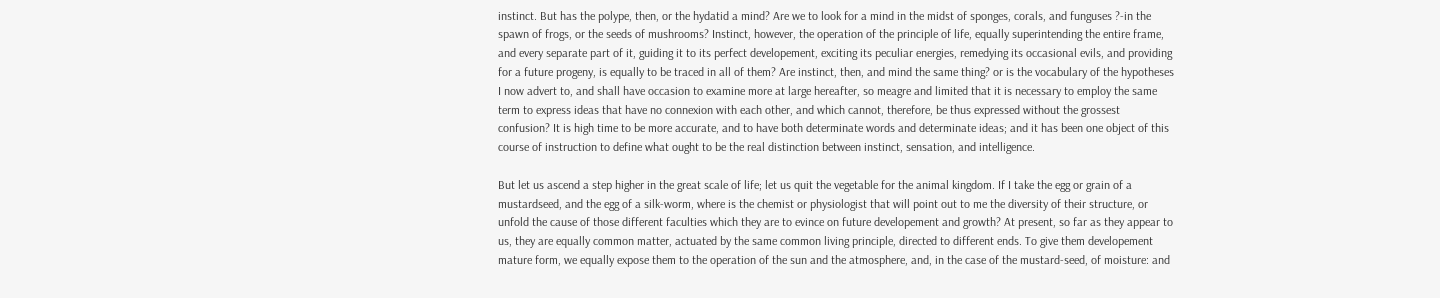instinct. But has the polype, then, or the hydatid a mind? Are we to look for a mind in the midst of sponges, corals, and funguses ?-in the spawn of frogs, or the seeds of mushrooms? Instinct, however, the operation of the principle of life, equally superintending the entire frame, and every separate part of it, guiding it to its perfect developement, exciting its peculiar energies, remedying its occasional evils, and providing for a future progeny, is equally to be traced in all of them? Are instinct, then, and mind the same thing? or is the vocabulary of the hypotheses I now advert to, and shall have occasion to examine more at large hereafter, so meagre and limited that it is necessary to employ the same term to express ideas that have no connexion with each other, and which cannot, therefore, be thus expressed without the grossest confusion? It is high time to be more accurate, and to have both determinate words and determinate ideas; and it has been one object of this course of instruction to define what ought to be the real distinction between instinct, sensation, and intelligence.

But let us ascend a step higher in the great scale of life; let us quit the vegetable for the animal kingdom. If I take the egg or grain of a mustardseed, and the egg of a silk-worm, where is the chemist or physiologist that will point out to me the diversity of their structure, or unfold the cause of those different faculties which they are to evince on future developement and growth? At present, so far as they appear to us, they are equally common matter, actuated by the same common living principle, directed to different ends. To give them developement mature form, we equally expose them to the operation of the sun and the atmosphere, and, in the case of the mustard-seed, of moisture: and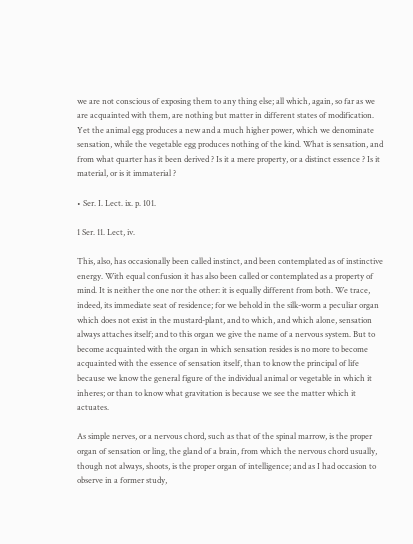we are not conscious of exposing them to any thing else; all which, again, so far as we are acquainted with them, are nothing but matter in different states of modification. Yet the animal egg produces a new and a much higher power, which we denominate sensation, while the vegetable egg produces nothing of the kind. What is sensation, and from what quarter has it been derived ? Is it a mere property, or a distinct essence ? Is it material, or is it immaterial ?

• Ser. I. Lect. ix. p. 101.

1 Ser. 11. Lect, iv.

This, also, has occasionally been called instinct, and been contemplated as of instinctive energy. With equal confusion it has also been called or contemplated as a property of mind. It is neither the one nor the other: it is equally different from both. We trace, indeed, its immediate seat of residence; for we behold in the silk-worm a peculiar organ which does not exist in the mustard-plant, and to which, and which alone, sensation always attaches itself; and to this organ we give the name of a nervous system. But to become acquainted with the organ in which sensation resides is no more to become acquainted with the essence of sensation itself, than to know the principal of life because we know the general figure of the individual animal or vegetable in which it inheres; or than to know what gravitation is because we see the matter which it actuates.

As simple nerves, or a nervous chord, such as that of the spinal marrow, is the proper organ of sensation or ling, the gland of a brain, from which the nervous chord usually, though not always, shoots, is the proper organ of intelligence; and as I had occasion to observe in a former study,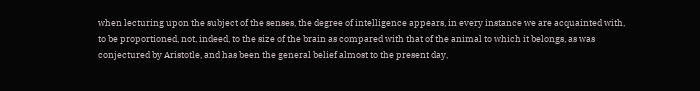when lecturing upon the subject of the senses, the degree of intelligence appears, in every instance we are acquainted with, to be proportioned, not, indeed, to the size of the brain as compared with that of the animal to which it belongs, as was conjectured by Aristotle, and has been the general belief almost to the present day,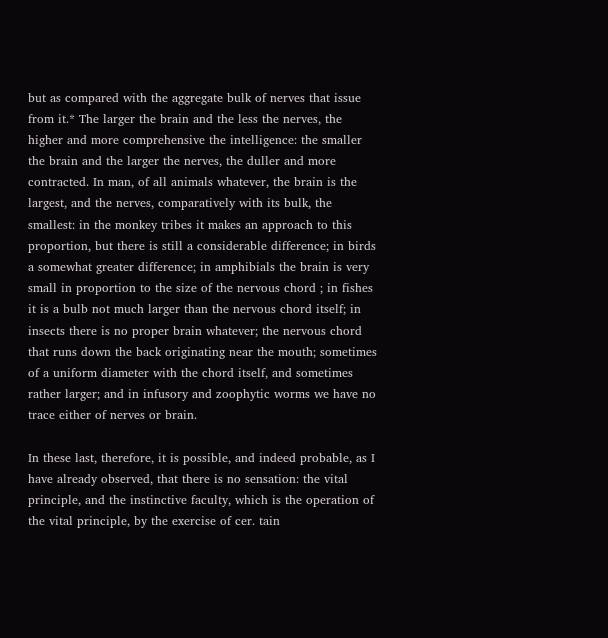but as compared with the aggregate bulk of nerves that issue from it.* The larger the brain and the less the nerves, the higher and more comprehensive the intelligence: the smaller the brain and the larger the nerves, the duller and more contracted. In man, of all animals whatever, the brain is the largest, and the nerves, comparatively with its bulk, the smallest: in the monkey tribes it makes an approach to this proportion, but there is still a considerable difference; in birds a somewhat greater difference; in amphibials the brain is very small in proportion to the size of the nervous chord ; in fishes it is a bulb not much larger than the nervous chord itself; in insects there is no proper brain whatever; the nervous chord that runs down the back originating near the mouth; sometimes of a uniform diameter with the chord itself, and sometimes rather larger; and in infusory and zoophytic worms we have no trace either of nerves or brain.

In these last, therefore, it is possible, and indeed probable, as I have already observed, that there is no sensation: the vital principle, and the instinctive faculty, which is the operation of the vital principle, by the exercise of cer. tain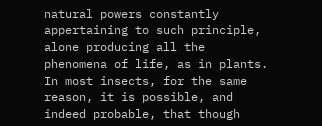natural powers constantly appertaining to such principle, alone producing all the phenomena of life, as in plants. In most insects, for the same reason, it is possible, and indeed probable, that though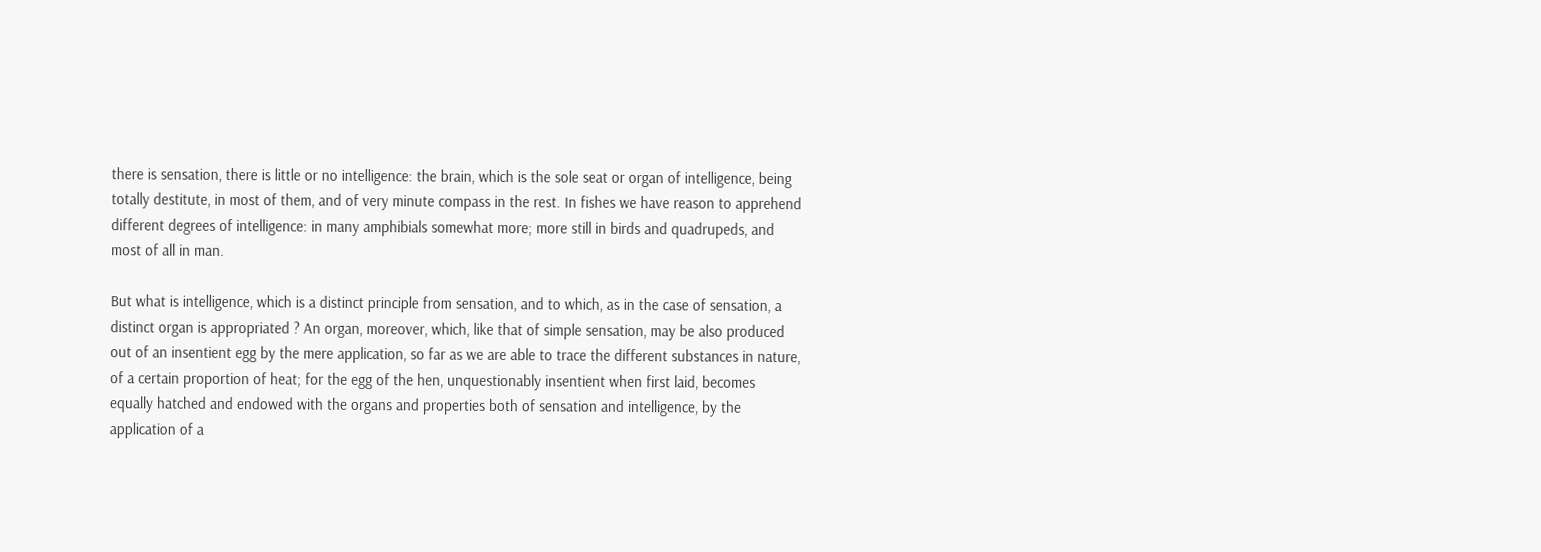there is sensation, there is little or no intelligence: the brain, which is the sole seat or organ of intelligence, being totally destitute, in most of them, and of very minute compass in the rest. In fishes we have reason to apprehend different degrees of intelligence: in many amphibials somewhat more; more still in birds and quadrupeds, and most of all in man.

But what is intelligence, which is a distinct principle from sensation, and to which, as in the case of sensation, a distinct organ is appropriated ? An organ, moreover, which, like that of simple sensation, may be also produced out of an insentient egg by the mere application, so far as we are able to trace the different substances in nature, of a certain proportion of heat; for the egg of the hen, unquestionably insentient when first laid, becomes equally hatched and endowed with the organs and properties both of sensation and intelligence, by the application of a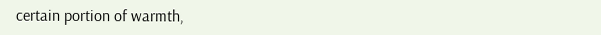certain portion of warmth,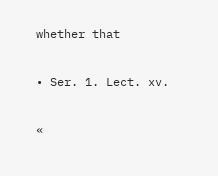whether that

• Ser. 1. Lect. xv.

«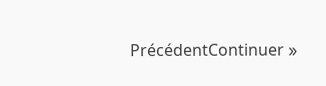PrécédentContinuer »